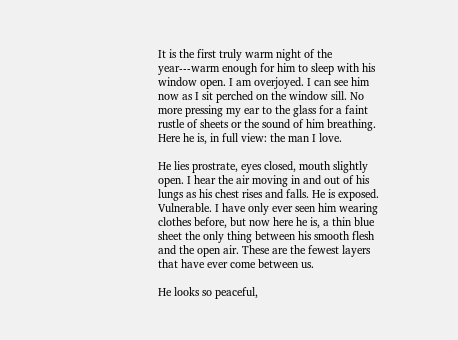It is the first truly warm night of the year---warm enough for him to sleep with his window open. I am overjoyed. I can see him now as I sit perched on the window sill. No more pressing my ear to the glass for a faint rustle of sheets or the sound of him breathing. Here he is, in full view: the man I love.

He lies prostrate, eyes closed, mouth slightly open. I hear the air moving in and out of his lungs as his chest rises and falls. He is exposed. Vulnerable. I have only ever seen him wearing clothes before, but now here he is, a thin blue sheet the only thing between his smooth flesh and the open air. These are the fewest layers that have ever come between us.

He looks so peaceful,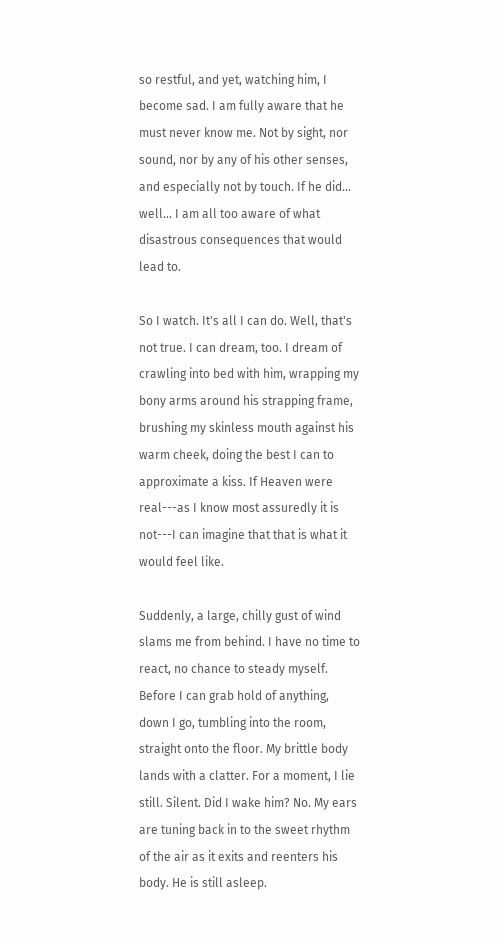so restful, and yet, watching him, I become sad. I am fully aware that he must never know me. Not by sight, nor sound, nor by any of his other senses, and especially not by touch. If he did... well... I am all too aware of what disastrous consequences that would lead to.

So I watch. It's all I can do. Well, that's not true. I can dream, too. I dream of crawling into bed with him, wrapping my bony arms around his strapping frame, brushing my skinless mouth against his warm cheek, doing the best I can to approximate a kiss. If Heaven were real---as I know most assuredly it is not---I can imagine that that is what it would feel like.

Suddenly, a large, chilly gust of wind slams me from behind. I have no time to react, no chance to steady myself. Before I can grab hold of anything, down I go, tumbling into the room, straight onto the floor. My brittle body lands with a clatter. For a moment, I lie still. Silent. Did I wake him? No. My ears are tuning back in to the sweet rhythm of the air as it exits and reenters his body. He is still asleep.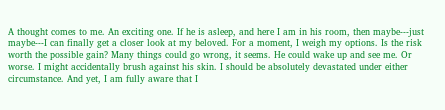A thought comes to me. An exciting one. If he is asleep, and here I am in his room, then maybe---just maybe---I can finally get a closer look at my beloved. For a moment, I weigh my options. Is the risk worth the possible gain? Many things could go wrong, it seems. He could wake up and see me. Or worse. I might accidentally brush against his skin. I should be absolutely devastated under either circumstance. And yet, I am fully aware that I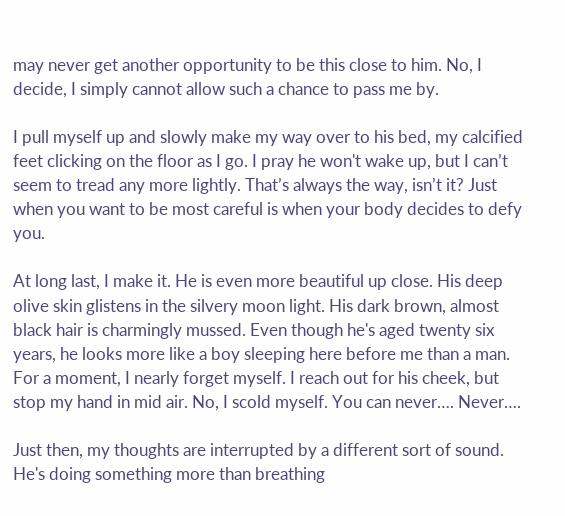may never get another opportunity to be this close to him. No, I decide, I simply cannot allow such a chance to pass me by.

I pull myself up and slowly make my way over to his bed, my calcified feet clicking on the floor as I go. I pray he won't wake up, but I can’t seem to tread any more lightly. That’s always the way, isn’t it? Just when you want to be most careful is when your body decides to defy you.

At long last, I make it. He is even more beautiful up close. His deep olive skin glistens in the silvery moon light. His dark brown, almost black hair is charmingly mussed. Even though he's aged twenty six years, he looks more like a boy sleeping here before me than a man. For a moment, I nearly forget myself. I reach out for his cheek, but stop my hand in mid air. No, I scold myself. You can never…. Never….

Just then, my thoughts are interrupted by a different sort of sound. He's doing something more than breathing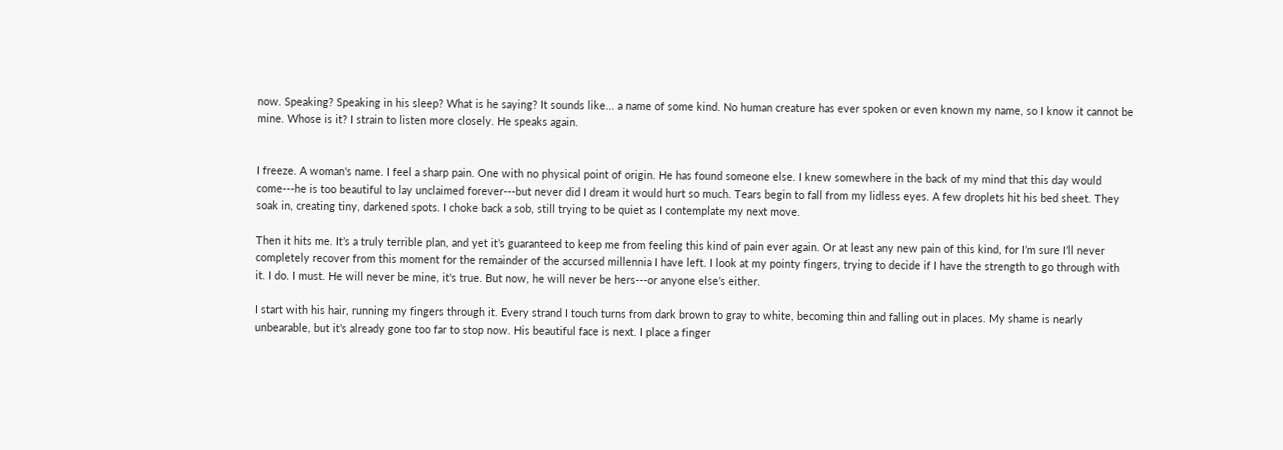now. Speaking? Speaking in his sleep? What is he saying? It sounds like... a name of some kind. No human creature has ever spoken or even known my name, so I know it cannot be mine. Whose is it? I strain to listen more closely. He speaks again.


I freeze. A woman's name. I feel a sharp pain. One with no physical point of origin. He has found someone else. I knew somewhere in the back of my mind that this day would come---he is too beautiful to lay unclaimed forever---but never did I dream it would hurt so much. Tears begin to fall from my lidless eyes. A few droplets hit his bed sheet. They soak in, creating tiny, darkened spots. I choke back a sob, still trying to be quiet as I contemplate my next move.

Then it hits me. It’s a truly terrible plan, and yet it’s guaranteed to keep me from feeling this kind of pain ever again. Or at least any new pain of this kind, for I’m sure I’ll never completely recover from this moment for the remainder of the accursed millennia I have left. I look at my pointy fingers, trying to decide if I have the strength to go through with it. I do. I must. He will never be mine, it's true. But now, he will never be hers---or anyone else’s either.

I start with his hair, running my fingers through it. Every strand I touch turns from dark brown to gray to white, becoming thin and falling out in places. My shame is nearly unbearable, but it’s already gone too far to stop now. His beautiful face is next. I place a finger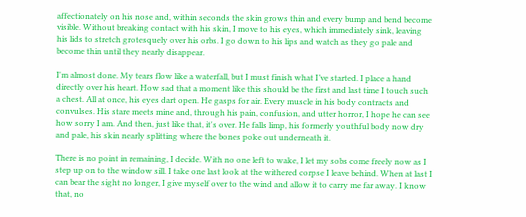affectionately on his nose and, within seconds the skin grows thin and every bump and bend become visible. Without breaking contact with his skin, I move to his eyes, which immediately sink, leaving his lids to stretch grotesquely over his orbs. I go down to his lips and watch as they go pale and become thin until they nearly disappear.

I'm almost done. My tears flow like a waterfall, but I must finish what I’ve started. I place a hand directly over his heart. How sad that a moment like this should be the first and last time I touch such a chest. All at once, his eyes dart open. He gasps for air. Every muscle in his body contracts and convulses. His stare meets mine and, through his pain, confusion, and utter horror, I hope he can see how sorry I am. And then, just like that, it's over. He falls limp, his formerly youthful body now dry and pale, his skin nearly splitting where the bones poke out underneath it.

There is no point in remaining, I decide. With no one left to wake, I let my sobs come freely now as I step up on to the window sill. I take one last look at the withered corpse I leave behind. When at last I can bear the sight no longer, I give myself over to the wind and allow it to carry me far away. I know that, no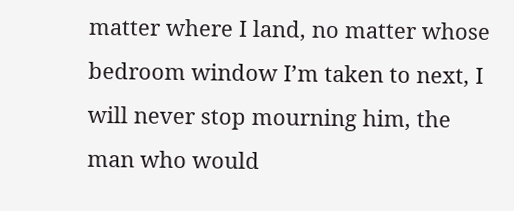matter where I land, no matter whose bedroom window I’m taken to next, I will never stop mourning him, the man who would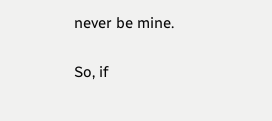never be mine.

So, if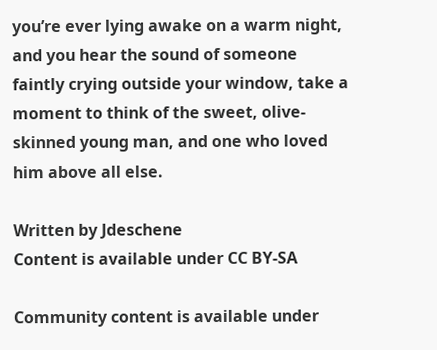you’re ever lying awake on a warm night, and you hear the sound of someone faintly crying outside your window, take a moment to think of the sweet, olive-skinned young man, and one who loved him above all else.

Written by Jdeschene
Content is available under CC BY-SA

Community content is available under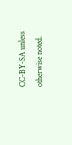CC-BY-SA unless otherwise noted.